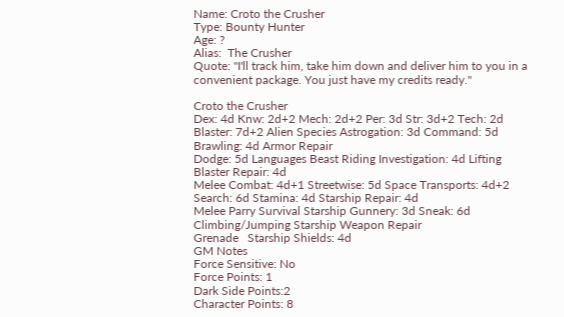Name: Croto the Crusher
Type: Bounty Hunter
Age: ?
Alias:  The Crusher
Quote: "I'll track him, take him down and deliver him to you in a convenient package. You just have my credits ready."

Croto the Crusher
Dex: 4d Knw: 2d+2 Mech: 2d+2 Per: 3d Str: 3d+2 Tech: 2d
Blaster: 7d+2 Alien Species Astrogation: 3d Command: 5d Brawling: 4d Armor Repair
Dodge: 5d Languages Beast Riding Investigation: 4d Lifting Blaster Repair: 4d
Melee Combat: 4d+1 Streetwise: 5d Space Transports: 4d+2 Search: 6d Stamina: 4d Starship Repair: 4d
Melee Parry Survival Starship Gunnery: 3d Sneak: 6d Climbing/Jumping Starship Weapon Repair
Grenade   Starship Shields: 4d
GM Notes
Force Sensitive: No
Force Points: 1
Dark Side Points:2
Character Points: 8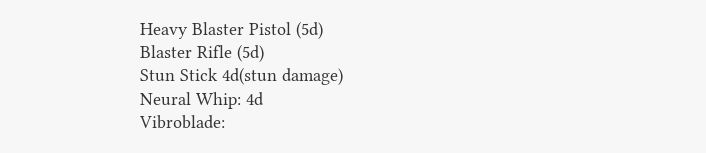Heavy Blaster Pistol (5d)
Blaster Rifle (5d)
Stun Stick 4d(stun damage)
Neural Whip: 4d
Vibroblade: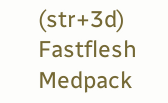(str+3d)
Fastflesh Medpack